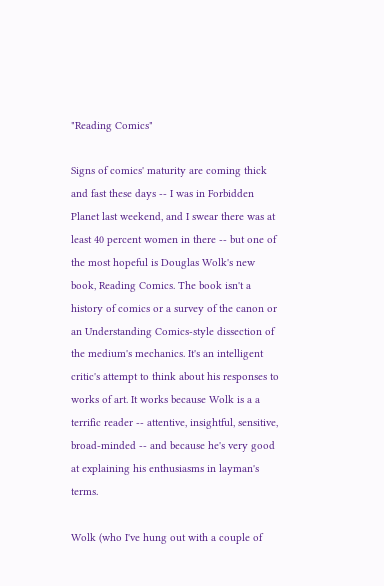"Reading Comics"

Signs of comics' maturity are coming thick and fast these days -- I was in Forbidden Planet last weekend, and I swear there was at least 40 percent women in there -- but one of the most hopeful is Douglas Wolk's new book, Reading Comics. The book isn't a history of comics or a survey of the canon or an Understanding Comics-style dissection of the medium's mechanics. It's an intelligent critic's attempt to think about his responses to works of art. It works because Wolk is a a terrific reader -- attentive, insightful, sensitive, broad-minded -- and because he's very good at explaining his enthusiasms in layman's terms.

Wolk (who I've hung out with a couple of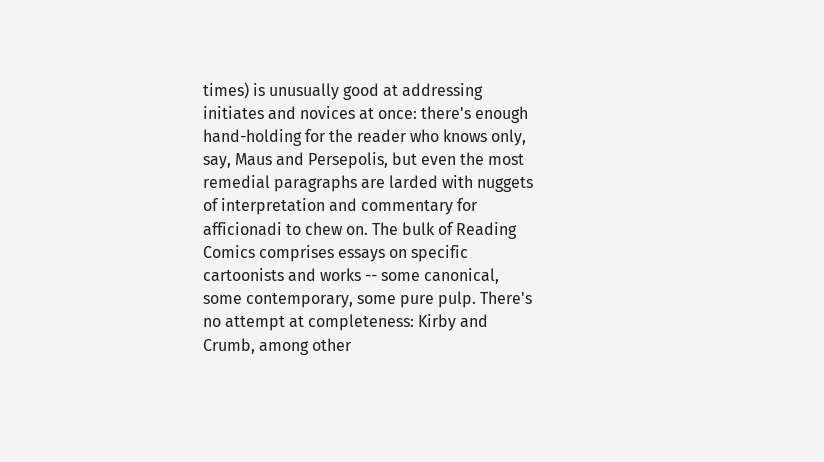times) is unusually good at addressing initiates and novices at once: there's enough hand-holding for the reader who knows only, say, Maus and Persepolis, but even the most remedial paragraphs are larded with nuggets of interpretation and commentary for afficionadi to chew on. The bulk of Reading Comics comprises essays on specific cartoonists and works -- some canonical, some contemporary, some pure pulp. There's no attempt at completeness: Kirby and Crumb, among other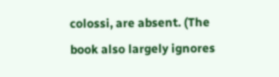colossi, are absent. (The book also largely ignores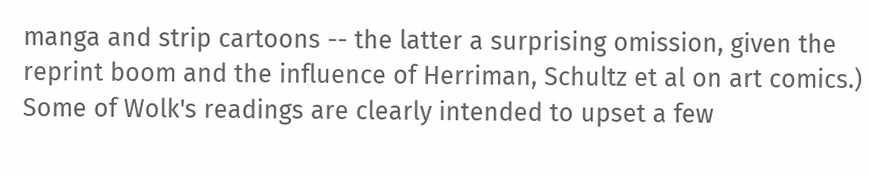manga and strip cartoons -- the latter a surprising omission, given the reprint boom and the influence of Herriman, Schultz et al on art comics.) Some of Wolk's readings are clearly intended to upset a few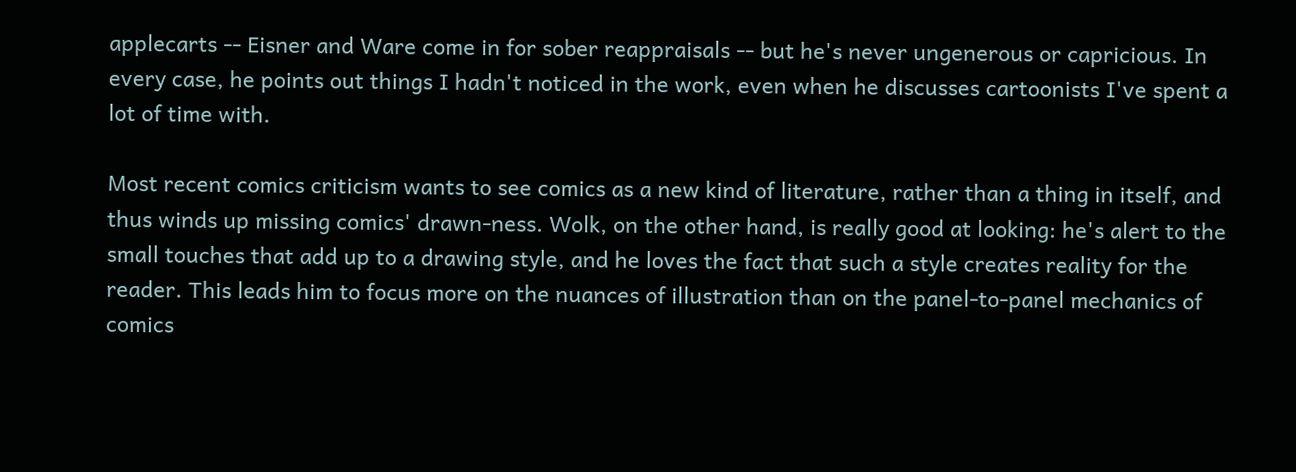applecarts -- Eisner and Ware come in for sober reappraisals -- but he's never ungenerous or capricious. In every case, he points out things I hadn't noticed in the work, even when he discusses cartoonists I've spent a lot of time with.

Most recent comics criticism wants to see comics as a new kind of literature, rather than a thing in itself, and thus winds up missing comics' drawn-ness. Wolk, on the other hand, is really good at looking: he's alert to the small touches that add up to a drawing style, and he loves the fact that such a style creates reality for the reader. This leads him to focus more on the nuances of illustration than on the panel-to-panel mechanics of comics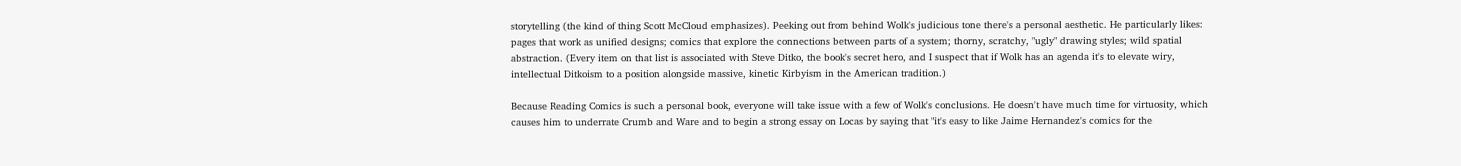storytelling (the kind of thing Scott McCloud emphasizes). Peeking out from behind Wolk's judicious tone there's a personal aesthetic. He particularly likes: pages that work as unified designs; comics that explore the connections between parts of a system; thorny, scratchy, "ugly" drawing styles; wild spatial abstraction. (Every item on that list is associated with Steve Ditko, the book's secret hero, and I suspect that if Wolk has an agenda it's to elevate wiry, intellectual Ditkoism to a position alongside massive, kinetic Kirbyism in the American tradition.)

Because Reading Comics is such a personal book, everyone will take issue with a few of Wolk's conclusions. He doesn't have much time for virtuosity, which causes him to underrate Crumb and Ware and to begin a strong essay on Locas by saying that "it's easy to like Jaime Hernandez's comics for the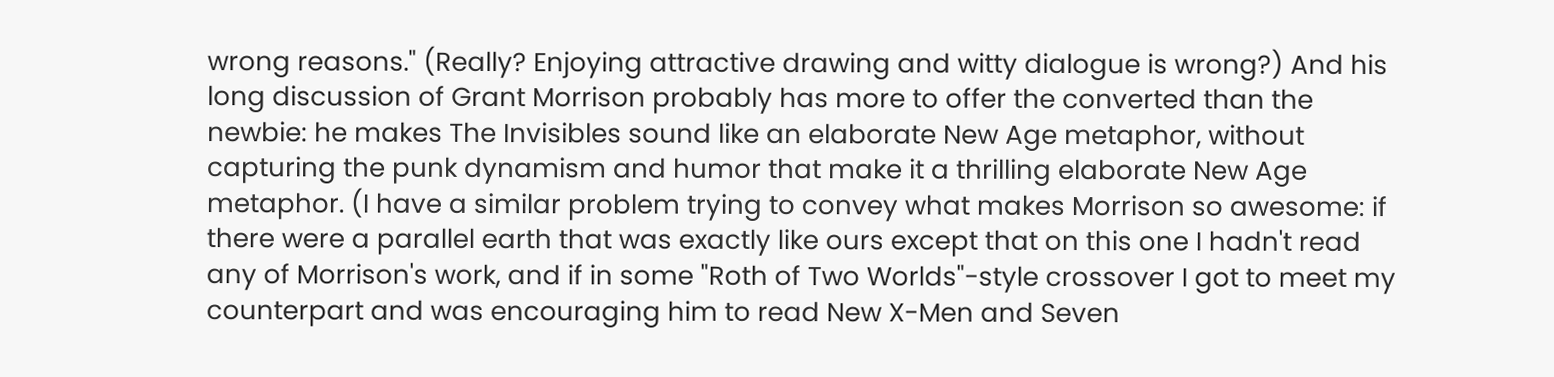wrong reasons." (Really? Enjoying attractive drawing and witty dialogue is wrong?) And his long discussion of Grant Morrison probably has more to offer the converted than the newbie: he makes The Invisibles sound like an elaborate New Age metaphor, without capturing the punk dynamism and humor that make it a thrilling elaborate New Age metaphor. (I have a similar problem trying to convey what makes Morrison so awesome: if there were a parallel earth that was exactly like ours except that on this one I hadn't read any of Morrison's work, and if in some "Roth of Two Worlds"-style crossover I got to meet my counterpart and was encouraging him to read New X-Men and Seven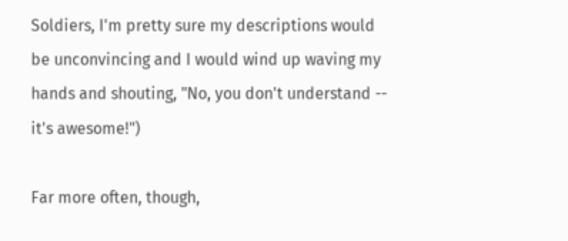Soldiers, I'm pretty sure my descriptions would be unconvincing and I would wind up waving my hands and shouting, "No, you don't understand -- it's awesome!")

Far more often, though,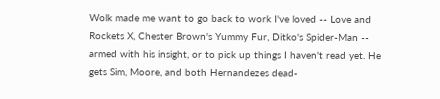Wolk made me want to go back to work I've loved -- Love and Rockets X, Chester Brown's Yummy Fur, Ditko's Spider-Man -- armed with his insight, or to pick up things I haven't read yet. He gets Sim, Moore, and both Hernandezes dead-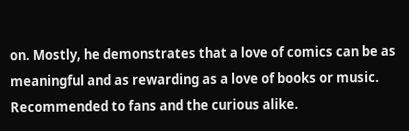on. Mostly, he demonstrates that a love of comics can be as meaningful and as rewarding as a love of books or music. Recommended to fans and the curious alike.